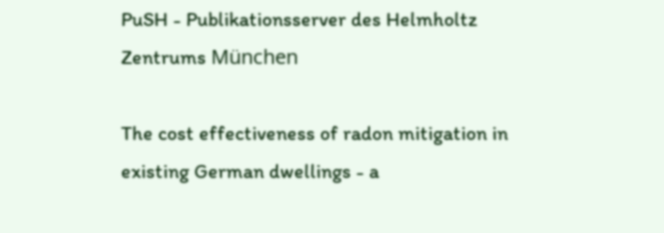PuSH - Publikationsserver des Helmholtz Zentrums München

The cost effectiveness of radon mitigation in existing German dwellings - a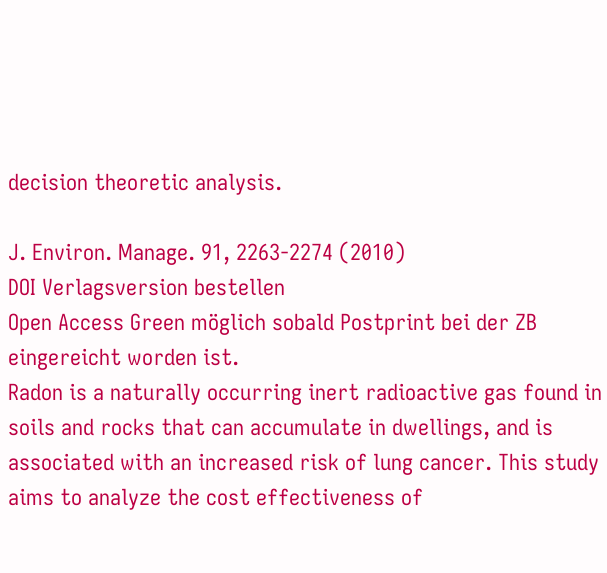decision theoretic analysis.

J. Environ. Manage. 91, 2263-2274 (2010)
DOI Verlagsversion bestellen
Open Access Green möglich sobald Postprint bei der ZB eingereicht worden ist.
Radon is a naturally occurring inert radioactive gas found in soils and rocks that can accumulate in dwellings, and is associated with an increased risk of lung cancer. This study aims to analyze the cost effectiveness of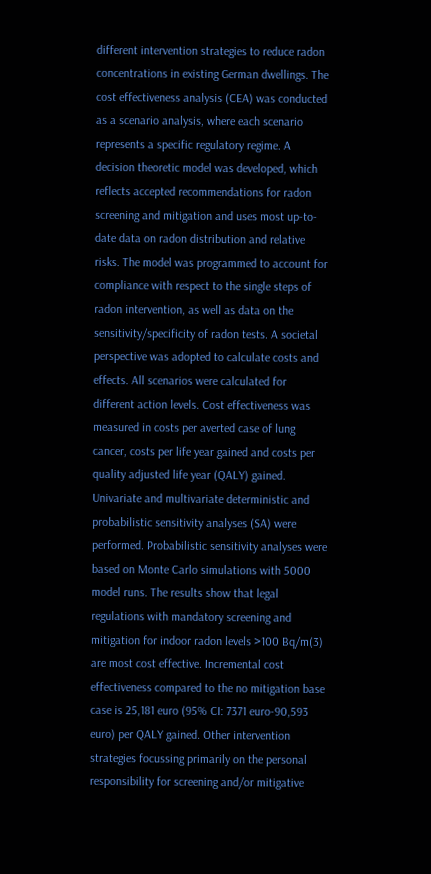different intervention strategies to reduce radon concentrations in existing German dwellings. The cost effectiveness analysis (CEA) was conducted as a scenario analysis, where each scenario represents a specific regulatory regime. A decision theoretic model was developed, which reflects accepted recommendations for radon screening and mitigation and uses most up-to-date data on radon distribution and relative risks. The model was programmed to account for compliance with respect to the single steps of radon intervention, as well as data on the sensitivity/specificity of radon tests. A societal perspective was adopted to calculate costs and effects. All scenarios were calculated for different action levels. Cost effectiveness was measured in costs per averted case of lung cancer, costs per life year gained and costs per quality adjusted life year (QALY) gained. Univariate and multivariate deterministic and probabilistic sensitivity analyses (SA) were performed. Probabilistic sensitivity analyses were based on Monte Carlo simulations with 5000 model runs. The results show that legal regulations with mandatory screening and mitigation for indoor radon levels >100 Bq/m(3) are most cost effective. Incremental cost effectiveness compared to the no mitigation base case is 25,181 euro (95% CI: 7371 euro-90,593 euro) per QALY gained. Other intervention strategies focussing primarily on the personal responsibility for screening and/or mitigative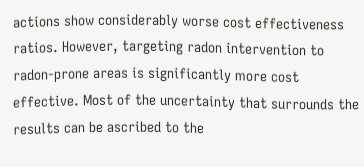actions show considerably worse cost effectiveness ratios. However, targeting radon intervention to radon-prone areas is significantly more cost effective. Most of the uncertainty that surrounds the results can be ascribed to the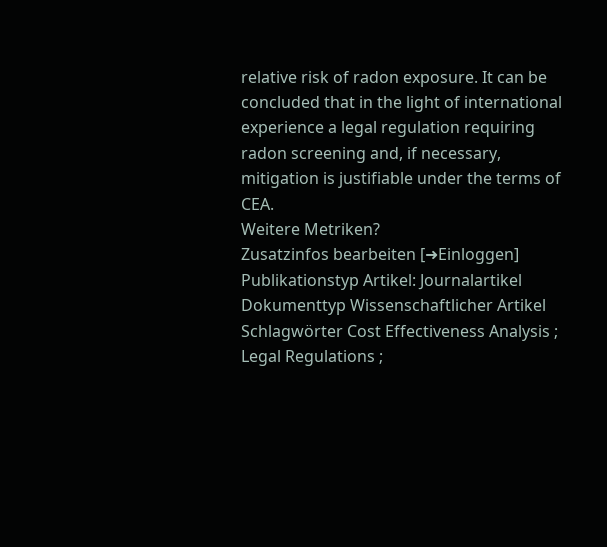relative risk of radon exposure. It can be concluded that in the light of international experience a legal regulation requiring radon screening and, if necessary, mitigation is justifiable under the terms of CEA.
Weitere Metriken?
Zusatzinfos bearbeiten [➜Einloggen]
Publikationstyp Artikel: Journalartikel
Dokumenttyp Wissenschaftlicher Artikel
Schlagwörter Cost Effectiveness Analysis ; Legal Regulations ;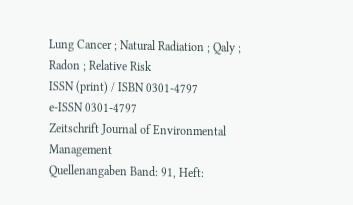Lung Cancer ; Natural Radiation ; Qaly ; Radon ; Relative Risk
ISSN (print) / ISBN 0301-4797
e-ISSN 0301-4797
Zeitschrift Journal of Environmental Management
Quellenangaben Band: 91, Heft: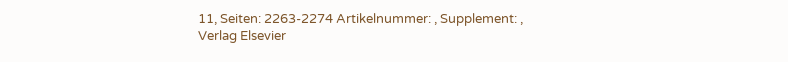11, Seiten: 2263-2274 Artikelnummer: , Supplement: ,
Verlag Elsevier